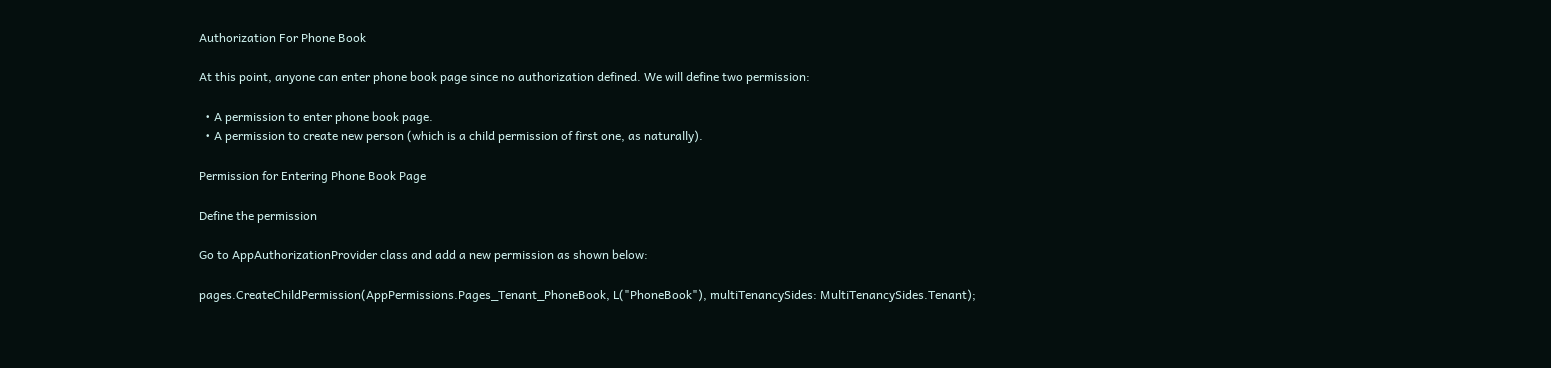Authorization For Phone Book

At this point, anyone can enter phone book page since no authorization defined. We will define two permission:

  • A permission to enter phone book page.
  • A permission to create new person (which is a child permission of first one, as naturally).

Permission for Entering Phone Book Page

Define the permission

Go to AppAuthorizationProvider class and add a new permission as shown below:

pages.CreateChildPermission(AppPermissions.Pages_Tenant_PhoneBook, L("PhoneBook"), multiTenancySides: MultiTenancySides.Tenant);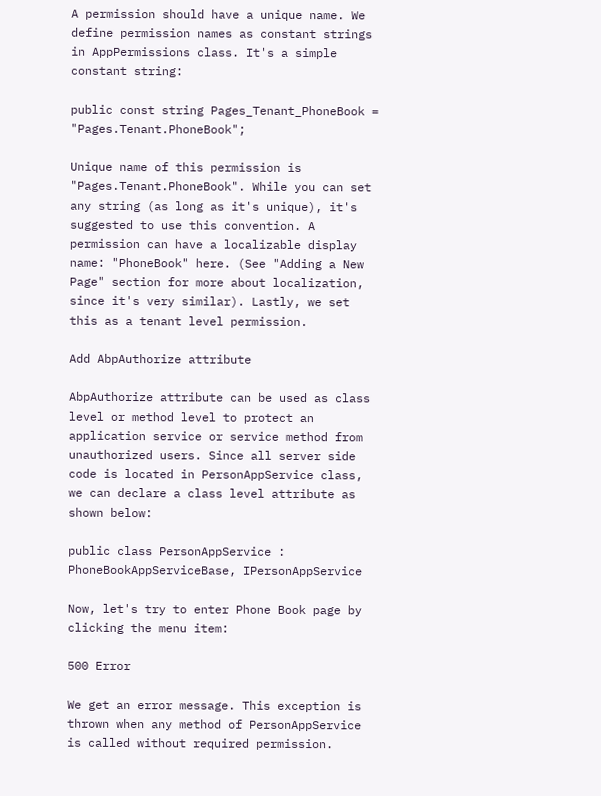A permission should have a unique name. We define permission names as constant strings in AppPermissions class. It's a simple constant string:

public const string Pages_Tenant_PhoneBook = "Pages.Tenant.PhoneBook";

Unique name of this permission is "Pages.Tenant.PhoneBook". While you can set any string (as long as it's unique), it's suggested to use this convention. A permission can have a localizable display name: "PhoneBook" here. (See "Adding a New Page" section for more about localization, since it's very similar). Lastly, we set this as a tenant level permission.

Add AbpAuthorize attribute

AbpAuthorize attribute can be used as class level or method level to protect an application service or service method from unauthorized users. Since all server side code is located in PersonAppService class, we can declare a class level attribute as shown below:

public class PersonAppService : PhoneBookAppServiceBase, IPersonAppService

Now, let's try to enter Phone Book page by clicking the menu item:

500 Error

We get an error message. This exception is thrown when any method of PersonAppService is called without required permission.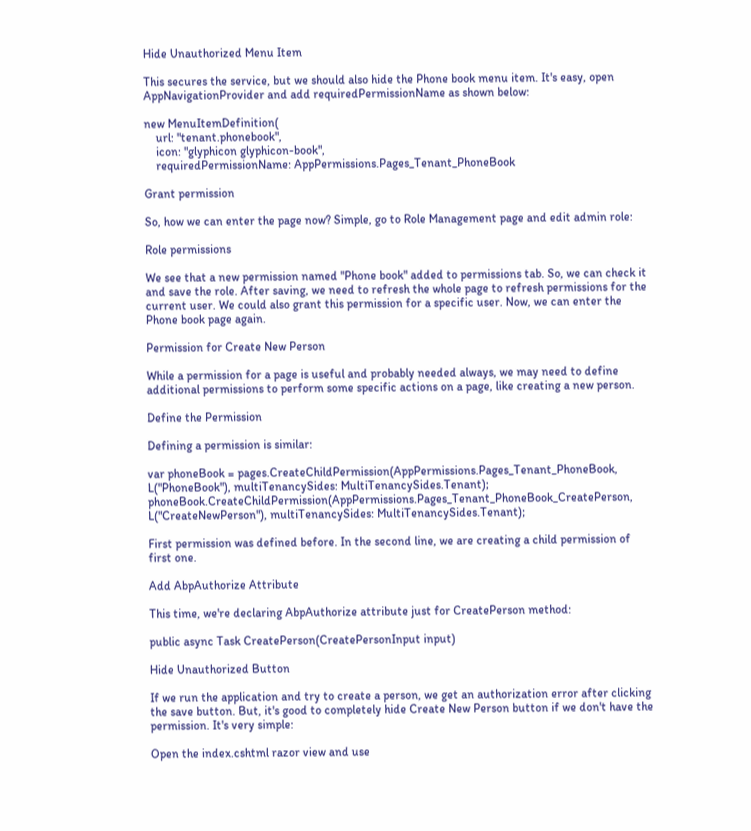Hide Unauthorized Menu Item

This secures the service, but we should also hide the Phone book menu item. It's easy, open AppNavigationProvider and add requiredPermissionName as shown below:

new MenuItemDefinition(
    url: "tenant.phonebook",
    icon: "glyphicon glyphicon-book",
    requiredPermissionName: AppPermissions.Pages_Tenant_PhoneBook

Grant permission

So, how we can enter the page now? Simple, go to Role Management page and edit admin role:

Role permissions

We see that a new permission named "Phone book" added to permissions tab. So, we can check it and save the role. After saving, we need to refresh the whole page to refresh permissions for the current user. We could also grant this permission for a specific user. Now, we can enter the Phone book page again.

Permission for Create New Person

While a permission for a page is useful and probably needed always, we may need to define additional permissions to perform some specific actions on a page, like creating a new person.

Define the Permission

Defining a permission is similar:

var phoneBook = pages.CreateChildPermission(AppPermissions.Pages_Tenant_PhoneBook, L("PhoneBook"), multiTenancySides: MultiTenancySides.Tenant);
phoneBook.CreateChildPermission(AppPermissions.Pages_Tenant_PhoneBook_CreatePerson, L("CreateNewPerson"), multiTenancySides: MultiTenancySides.Tenant);

First permission was defined before. In the second line, we are creating a child permission of first one.

Add AbpAuthorize Attribute

This time, we're declaring AbpAuthorize attribute just for CreatePerson method:

public async Task CreatePerson(CreatePersonInput input)

Hide Unauthorized Button

If we run the application and try to create a person, we get an authorization error after clicking the save button. But, it's good to completely hide Create New Person button if we don't have the permission. It's very simple:

Open the index.cshtml razor view and use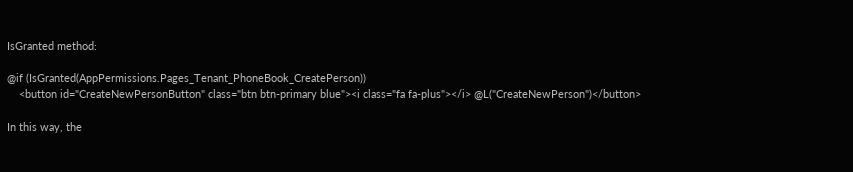IsGranted method:

@if (IsGranted(AppPermissions.Pages_Tenant_PhoneBook_CreatePerson))
    <button id="CreateNewPersonButton" class="btn btn-primary blue"><i class="fa fa-plus"></i> @L("CreateNewPerson")</button>

In this way, the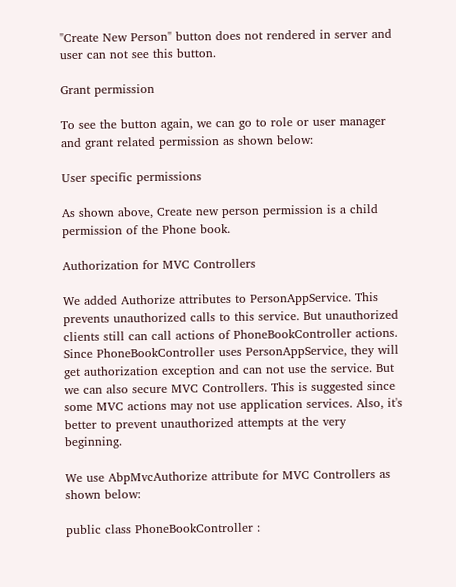"Create New Person" button does not rendered in server and user can not see this button.

Grant permission

To see the button again, we can go to role or user manager and grant related permission as shown below:

User specific permissions

As shown above, Create new person permission is a child permission of the Phone book.

Authorization for MVC Controllers

We added Authorize attributes to PersonAppService. This prevents unauthorized calls to this service. But unauthorized clients still can call actions of PhoneBookController actions. Since PhoneBookController uses PersonAppService, they will get authorization exception and can not use the service. But we can also secure MVC Controllers. This is suggested since some MVC actions may not use application services. Also, it's better to prevent unauthorized attempts at the very beginning.

We use AbpMvcAuthorize attribute for MVC Controllers as shown below:

public class PhoneBookController :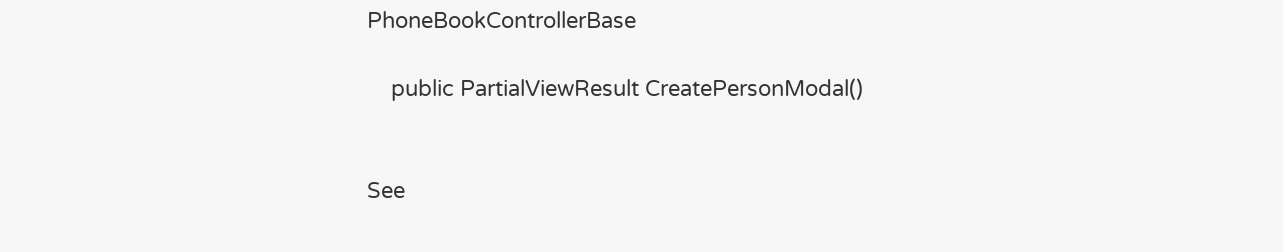PhoneBookControllerBase

    public PartialViewResult CreatePersonModal()


See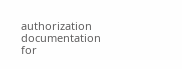authorization documentation for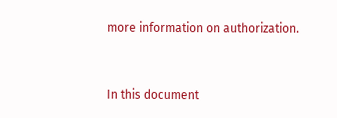more information on authorization.


In this document